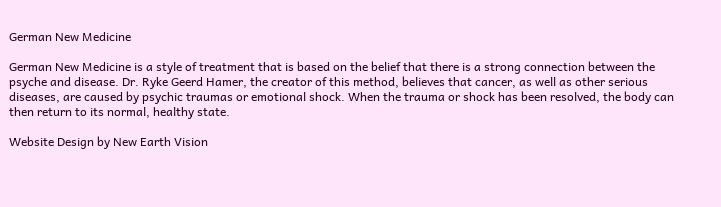German New Medicine

German New Medicine is a style of treatment that is based on the belief that there is a strong connection between the psyche and disease. Dr. Ryke Geerd Hamer, the creator of this method, believes that cancer, as well as other serious diseases, are caused by psychic traumas or emotional shock. When the trauma or shock has been resolved, the body can then return to its normal, healthy state.

Website Design by New Earth Vision